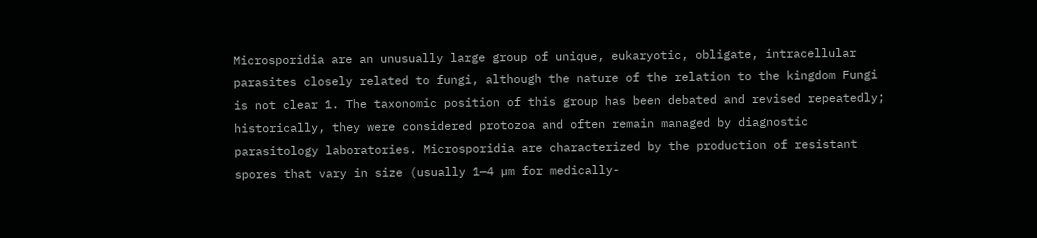Microsporidia are an unusually large group of unique, eukaryotic, obligate, intracellular parasites closely related to fungi, although the nature of the relation to the kingdom Fungi is not clear 1. The taxonomic position of this group has been debated and revised repeatedly; historically, they were considered protozoa and often remain managed by diagnostic parasitology laboratories. Microsporidia are characterized by the production of resistant spores that vary in size (usually 1—4 µm for medically-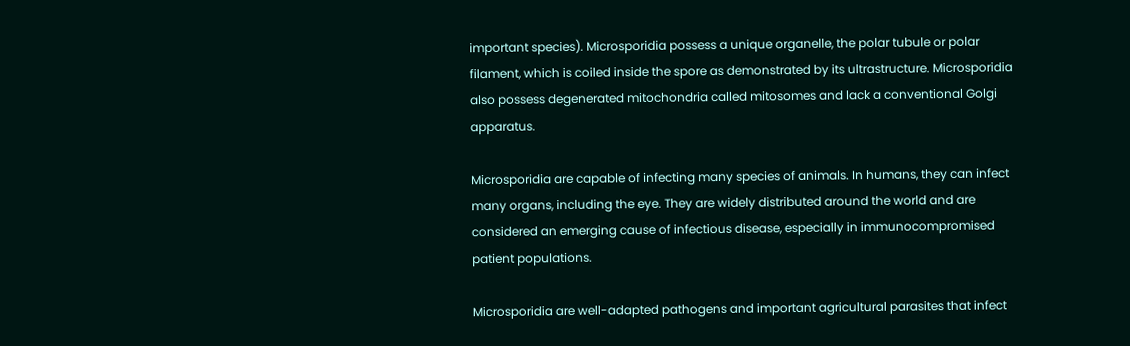important species). Microsporidia possess a unique organelle, the polar tubule or polar filament, which is coiled inside the spore as demonstrated by its ultrastructure. Microsporidia also possess degenerated mitochondria called mitosomes and lack a conventional Golgi apparatus.

Microsporidia are capable of infecting many species of animals. In humans, they can infect many organs, including the eye. They are widely distributed around the world and are considered an emerging cause of infectious disease, especially in immunocompromised patient populations.

Microsporidia are well-adapted pathogens and important agricultural parasites that infect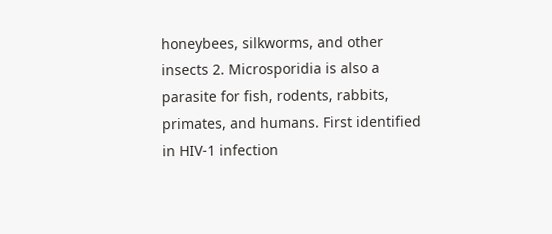honeybees, silkworms, and other insects 2. Microsporidia is also a parasite for fish, rodents, rabbits, primates, and humans. First identified in HIV-1 infection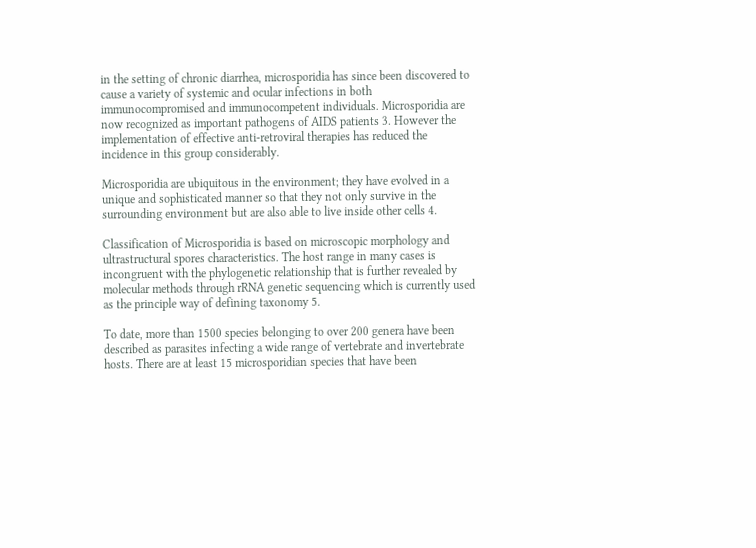in the setting of chronic diarrhea, microsporidia has since been discovered to cause a variety of systemic and ocular infections in both immunocompromised and immunocompetent individuals. Microsporidia are now recognized as important pathogens of AIDS patients 3. However the implementation of effective anti-retroviral therapies has reduced the incidence in this group considerably.

Microsporidia are ubiquitous in the environment; they have evolved in a unique and sophisticated manner so that they not only survive in the surrounding environment but are also able to live inside other cells 4.

Classification of Microsporidia is based on microscopic morphology and ultrastructural spores characteristics. The host range in many cases is incongruent with the phylogenetic relationship that is further revealed by molecular methods through rRNA genetic sequencing which is currently used as the principle way of defining taxonomy 5.

To date, more than 1500 species belonging to over 200 genera have been described as parasites infecting a wide range of vertebrate and invertebrate hosts. There are at least 15 microsporidian species that have been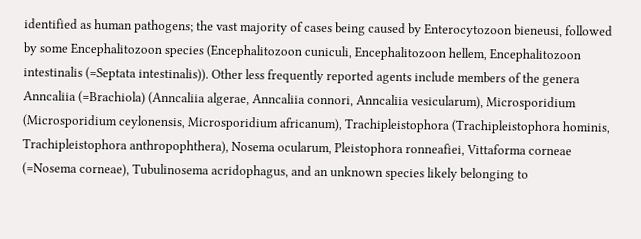identified as human pathogens; the vast majority of cases being caused by Enterocytozoon bieneusi, followed by some Encephalitozoon species (Encephalitozoon cuniculi, Encephalitozoon hellem, Encephalitozoon intestinalis (=Septata intestinalis)). Other less frequently reported agents include members of the genera Anncaliia (=Brachiola) (Anncaliia algerae, Anncaliia connori, Anncaliia vesicularum), Microsporidium (Microsporidium ceylonensis, Microsporidium africanum), Trachipleistophora (Trachipleistophora hominis, Trachipleistophora anthropophthera), Nosema ocularum, Pleistophora ronneafiei, Vittaforma corneae (=Nosema corneae), Tubulinosema acridophagus, and an unknown species likely belonging to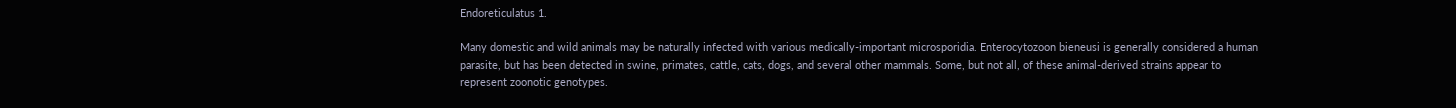Endoreticulatus 1.

Many domestic and wild animals may be naturally infected with various medically-important microsporidia. Enterocytozoon bieneusi is generally considered a human parasite, but has been detected in swine, primates, cattle, cats, dogs, and several other mammals. Some, but not all, of these animal-derived strains appear to represent zoonotic genotypes.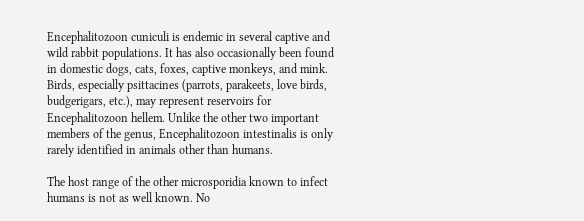Encephalitozoon cuniculi is endemic in several captive and wild rabbit populations. It has also occasionally been found in domestic dogs, cats, foxes, captive monkeys, and mink. Birds, especially psittacines (parrots, parakeets, love birds, budgerigars, etc.), may represent reservoirs for Encephalitozoon hellem. Unlike the other two important members of the genus, Encephalitozoon intestinalis is only rarely identified in animals other than humans.

The host range of the other microsporidia known to infect humans is not as well known. No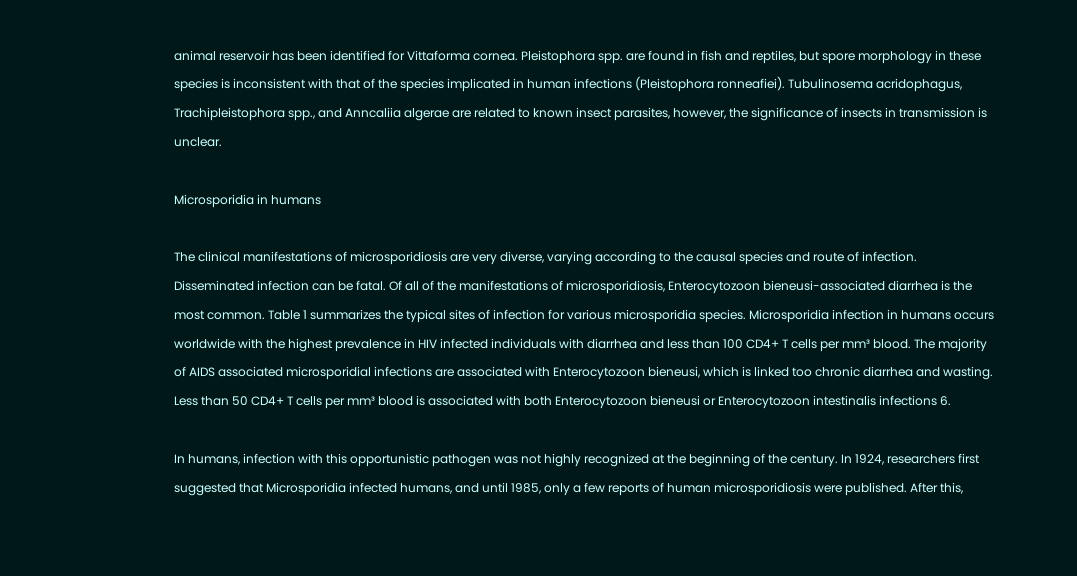animal reservoir has been identified for Vittaforma cornea. Pleistophora spp. are found in fish and reptiles, but spore morphology in these species is inconsistent with that of the species implicated in human infections (Pleistophora ronneafiei). Tubulinosema acridophagus, Trachipleistophora spp., and Anncaliia algerae are related to known insect parasites, however, the significance of insects in transmission is unclear.

Microsporidia in humans

The clinical manifestations of microsporidiosis are very diverse, varying according to the causal species and route of infection. Disseminated infection can be fatal. Of all of the manifestations of microsporidiosis, Enterocytozoon bieneusi-associated diarrhea is the most common. Table 1 summarizes the typical sites of infection for various microsporidia species. Microsporidia infection in humans occurs worldwide with the highest prevalence in HIV infected individuals with diarrhea and less than 100 CD4+ T cells per mm³ blood. The majority of AIDS associated microsporidial infections are associated with Enterocytozoon bieneusi, which is linked too chronic diarrhea and wasting. Less than 50 CD4+ T cells per mm³ blood is associated with both Enterocytozoon bieneusi or Enterocytozoon intestinalis infections 6.

In humans, infection with this opportunistic pathogen was not highly recognized at the beginning of the century. In 1924, researchers first suggested that Microsporidia infected humans, and until 1985, only a few reports of human microsporidiosis were published. After this,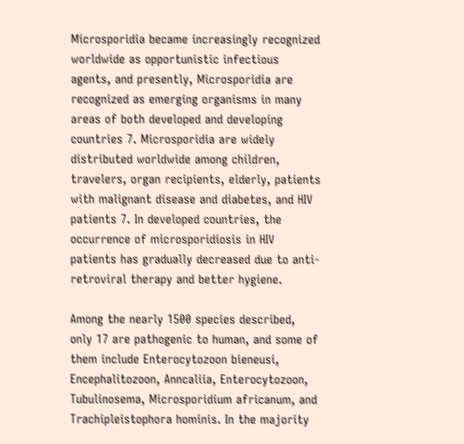Microsporidia became increasingly recognized worldwide as opportunistic infectious agents, and presently, Microsporidia are recognized as emerging organisms in many areas of both developed and developing countries 7. Microsporidia are widely distributed worldwide among children, travelers, organ recipients, elderly, patients with malignant disease and diabetes, and HIV patients 7. In developed countries, the occurrence of microsporidiosis in HIV patients has gradually decreased due to anti-retroviral therapy and better hygiene.

Among the nearly 1500 species described, only 17 are pathogenic to human, and some of them include Enterocytozoon bieneusi, Encephalitozoon, Anncaliia, Enterocytozoon, Tubulinosema, Microsporidium africanum, and Trachipleistophora hominis. In the majority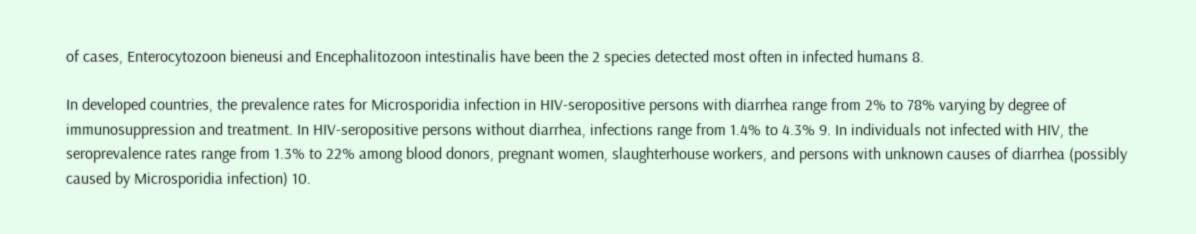of cases, Enterocytozoon bieneusi and Encephalitozoon intestinalis have been the 2 species detected most often in infected humans 8.

In developed countries, the prevalence rates for Microsporidia infection in HIV-seropositive persons with diarrhea range from 2% to 78% varying by degree of immunosuppression and treatment. In HIV-seropositive persons without diarrhea, infections range from 1.4% to 4.3% 9. In individuals not infected with HIV, the seroprevalence rates range from 1.3% to 22% among blood donors, pregnant women, slaughterhouse workers, and persons with unknown causes of diarrhea (possibly caused by Microsporidia infection) 10.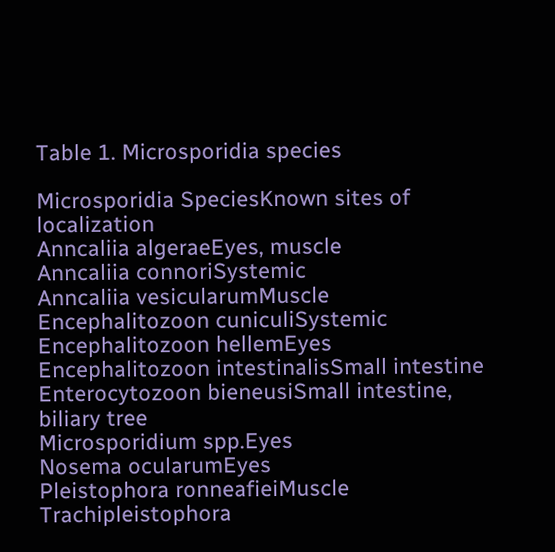Table 1. Microsporidia species

Microsporidia SpeciesKnown sites of localization
Anncaliia algeraeEyes, muscle
Anncaliia connoriSystemic
Anncaliia vesicularumMuscle
Encephalitozoon cuniculiSystemic
Encephalitozoon hellemEyes
Encephalitozoon intestinalisSmall intestine
Enterocytozoon bieneusiSmall intestine, biliary tree
Microsporidium spp.Eyes
Nosema ocularumEyes
Pleistophora ronneafieiMuscle
Trachipleistophora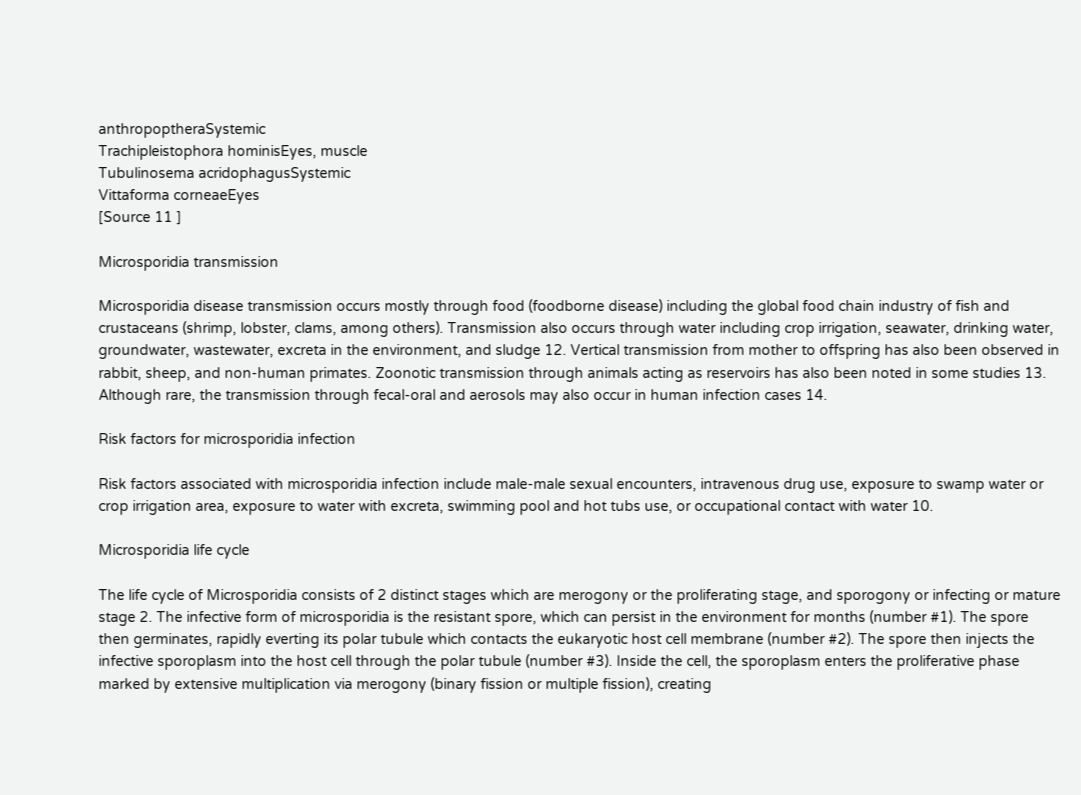anthropoptheraSystemic
Trachipleistophora hominisEyes, muscle
Tubulinosema acridophagusSystemic
Vittaforma corneaeEyes
[Source 11 ]

Microsporidia transmission

Microsporidia disease transmission occurs mostly through food (foodborne disease) including the global food chain industry of fish and crustaceans (shrimp, lobster, clams, among others). Transmission also occurs through water including crop irrigation, seawater, drinking water, groundwater, wastewater, excreta in the environment, and sludge 12. Vertical transmission from mother to offspring has also been observed in rabbit, sheep, and non-human primates. Zoonotic transmission through animals acting as reservoirs has also been noted in some studies 13. Although rare, the transmission through fecal-oral and aerosols may also occur in human infection cases 14.

Risk factors for microsporidia infection

Risk factors associated with microsporidia infection include male-male sexual encounters, intravenous drug use, exposure to swamp water or crop irrigation area, exposure to water with excreta, swimming pool and hot tubs use, or occupational contact with water 10.

Microsporidia life cycle

The life cycle of Microsporidia consists of 2 distinct stages which are merogony or the proliferating stage, and sporogony or infecting or mature stage 2. The infective form of microsporidia is the resistant spore, which can persist in the environment for months (number #1). The spore then germinates, rapidly everting its polar tubule which contacts the eukaryotic host cell membrane (number #2). The spore then injects the infective sporoplasm into the host cell through the polar tubule (number #3). Inside the cell, the sporoplasm enters the proliferative phase marked by extensive multiplication via merogony (binary fission or multiple fission), creating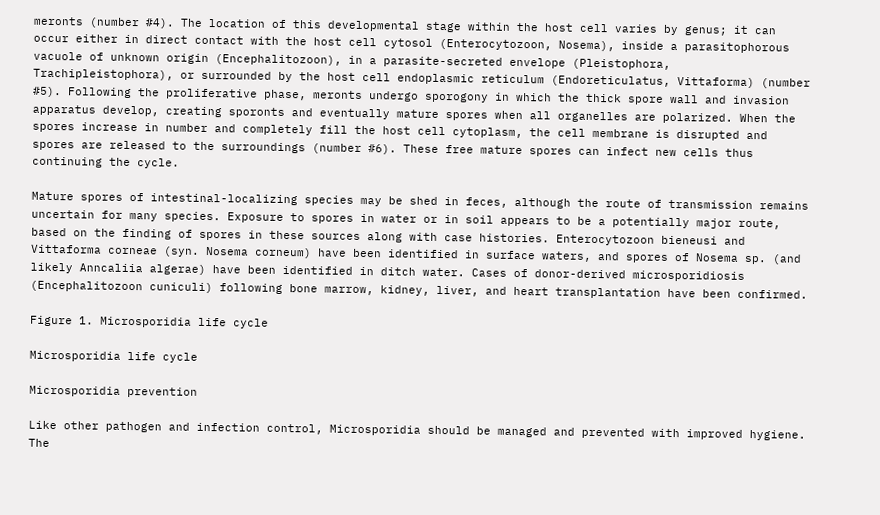meronts (number #4). The location of this developmental stage within the host cell varies by genus; it can occur either in direct contact with the host cell cytosol (Enterocytozoon, Nosema), inside a parasitophorous vacuole of unknown origin (Encephalitozoon), in a parasite-secreted envelope (Pleistophora, Trachipleistophora), or surrounded by the host cell endoplasmic reticulum (Endoreticulatus, Vittaforma) (number #5). Following the proliferative phase, meronts undergo sporogony in which the thick spore wall and invasion apparatus develop, creating sporonts and eventually mature spores when all organelles are polarized. When the spores increase in number and completely fill the host cell cytoplasm, the cell membrane is disrupted and spores are released to the surroundings (number #6). These free mature spores can infect new cells thus continuing the cycle.

Mature spores of intestinal-localizing species may be shed in feces, although the route of transmission remains uncertain for many species. Exposure to spores in water or in soil appears to be a potentially major route, based on the finding of spores in these sources along with case histories. Enterocytozoon bieneusi and Vittaforma corneae (syn. Nosema corneum) have been identified in surface waters, and spores of Nosema sp. (and likely Anncaliia algerae) have been identified in ditch water. Cases of donor-derived microsporidiosis (Encephalitozoon cuniculi) following bone marrow, kidney, liver, and heart transplantation have been confirmed.

Figure 1. Microsporidia life cycle

Microsporidia life cycle

Microsporidia prevention

Like other pathogen and infection control, Microsporidia should be managed and prevented with improved hygiene. The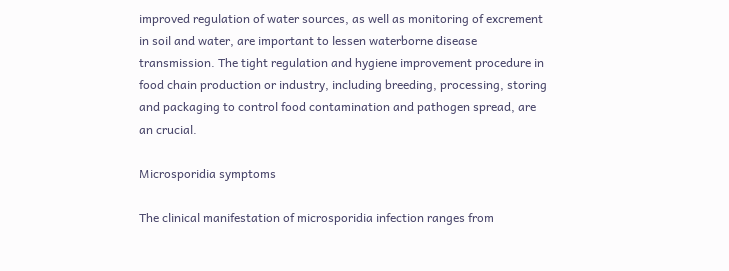improved regulation of water sources, as well as monitoring of excrement in soil and water, are important to lessen waterborne disease transmission. The tight regulation and hygiene improvement procedure in food chain production or industry, including breeding, processing, storing and packaging to control food contamination and pathogen spread, are an crucial.

Microsporidia symptoms

The clinical manifestation of microsporidia infection ranges from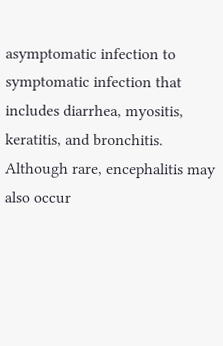asymptomatic infection to symptomatic infection that includes diarrhea, myositis, keratitis, and bronchitis. Although rare, encephalitis may also occur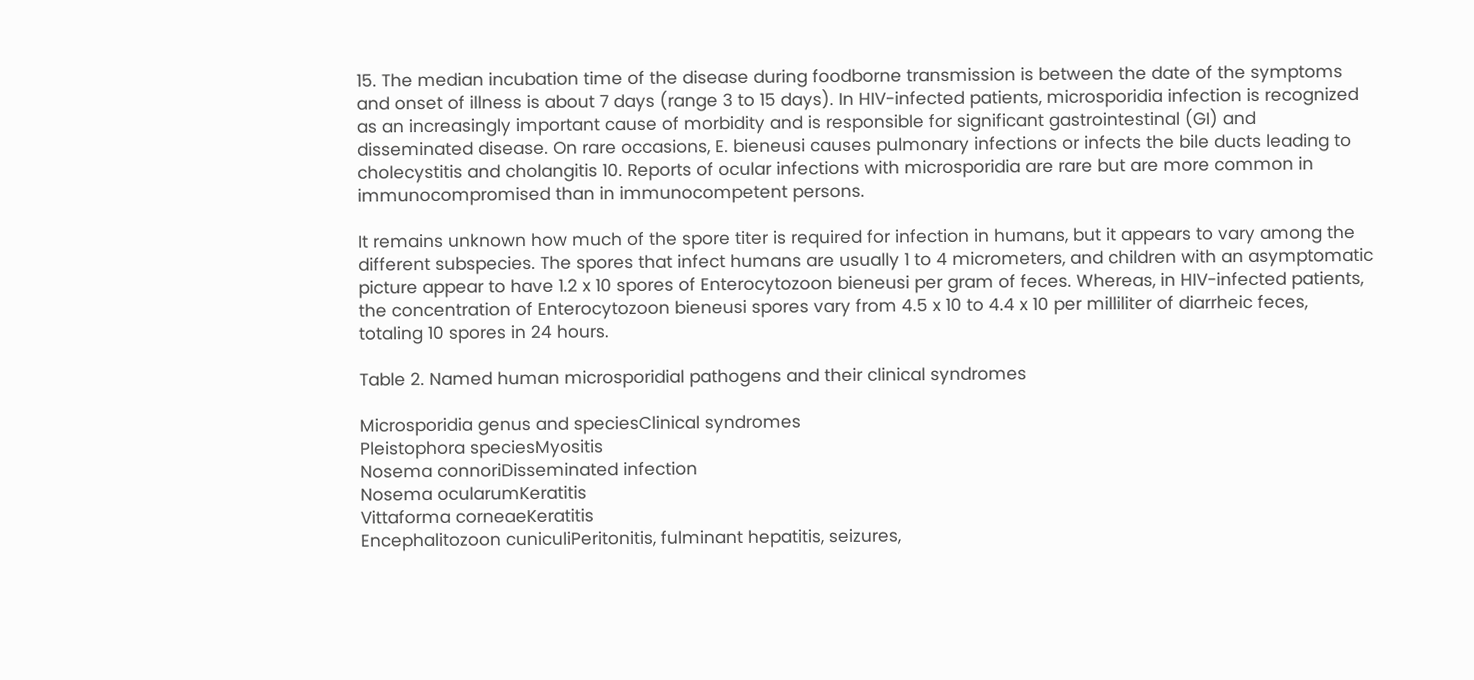15. The median incubation time of the disease during foodborne transmission is between the date of the symptoms and onset of illness is about 7 days (range 3 to 15 days). In HIV-infected patients, microsporidia infection is recognized as an increasingly important cause of morbidity and is responsible for significant gastrointestinal (GI) and disseminated disease. On rare occasions, E. bieneusi causes pulmonary infections or infects the bile ducts leading to cholecystitis and cholangitis 10. Reports of ocular infections with microsporidia are rare but are more common in immunocompromised than in immunocompetent persons.

It remains unknown how much of the spore titer is required for infection in humans, but it appears to vary among the different subspecies. The spores that infect humans are usually 1 to 4 micrometers, and children with an asymptomatic picture appear to have 1.2 x 10 spores of Enterocytozoon bieneusi per gram of feces. Whereas, in HIV-infected patients, the concentration of Enterocytozoon bieneusi spores vary from 4.5 x 10 to 4.4 x 10 per milliliter of diarrheic feces, totaling 10 spores in 24 hours.

Table 2. Named human microsporidial pathogens and their clinical syndromes

Microsporidia genus and speciesClinical syndromes
Pleistophora speciesMyositis
Nosema connoriDisseminated infection
Nosema ocularumKeratitis
Vittaforma corneaeKeratitis
Encephalitozoon cuniculiPeritonitis, fulminant hepatitis, seizures,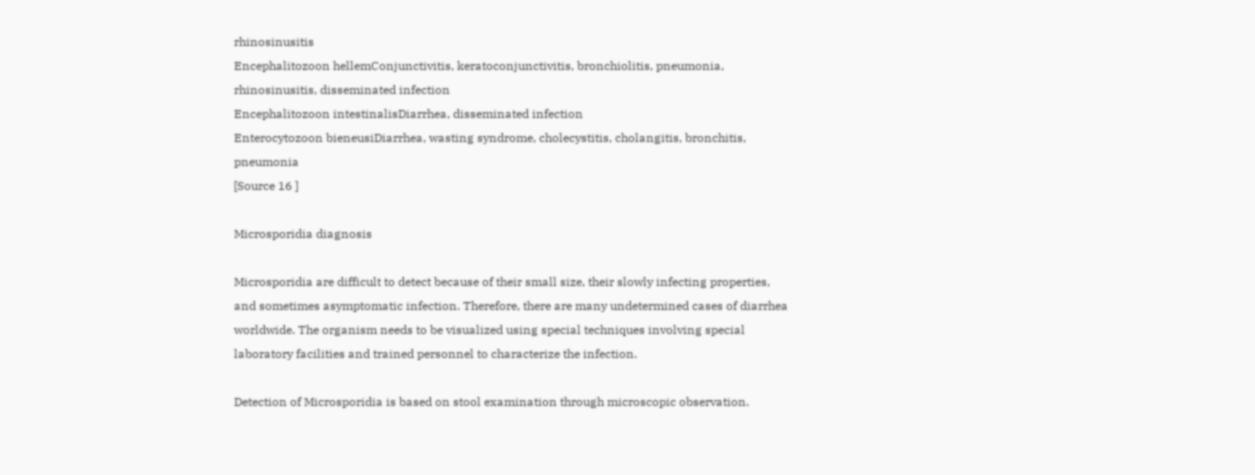rhinosinusitis
Encephalitozoon hellemConjunctivitis, keratoconjunctivitis, bronchiolitis, pneumonia, rhinosinusitis, disseminated infection
Encephalitozoon intestinalisDiarrhea, disseminated infection
Enterocytozoon bieneusiDiarrhea, wasting syndrome, cholecystitis, cholangitis, bronchitis, pneumonia
[Source 16 ]

Microsporidia diagnosis

Microsporidia are difficult to detect because of their small size, their slowly infecting properties, and sometimes asymptomatic infection. Therefore, there are many undetermined cases of diarrhea worldwide. The organism needs to be visualized using special techniques involving special laboratory facilities and trained personnel to characterize the infection.

Detection of Microsporidia is based on stool examination through microscopic observation.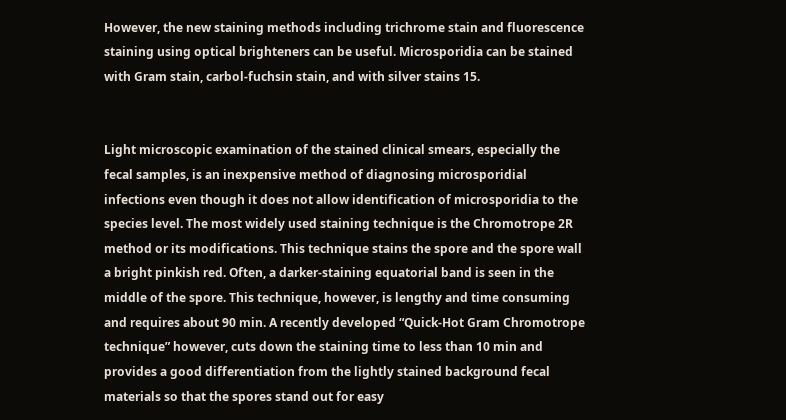However, the new staining methods including trichrome stain and fluorescence staining using optical brighteners can be useful. Microsporidia can be stained with Gram stain, carbol-fuchsin stain, and with silver stains 15.


Light microscopic examination of the stained clinical smears, especially the fecal samples, is an inexpensive method of diagnosing microsporidial infections even though it does not allow identification of microsporidia to the species level. The most widely used staining technique is the Chromotrope 2R method or its modifications. This technique stains the spore and the spore wall a bright pinkish red. Often, a darker-staining equatorial band is seen in the middle of the spore. This technique, however, is lengthy and time consuming and requires about 90 min. A recently developed “Quick-Hot Gram Chromotrope technique” however, cuts down the staining time to less than 10 min and provides a good differentiation from the lightly stained background fecal materials so that the spores stand out for easy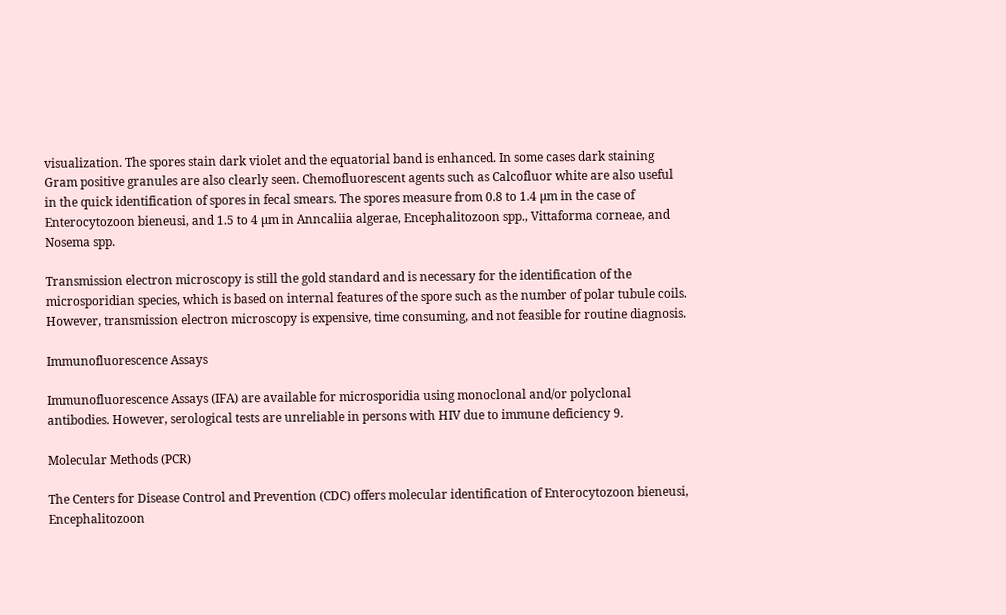visualization. The spores stain dark violet and the equatorial band is enhanced. In some cases dark staining Gram positive granules are also clearly seen. Chemofluorescent agents such as Calcofluor white are also useful in the quick identification of spores in fecal smears. The spores measure from 0.8 to 1.4 µm in the case of Enterocytozoon bieneusi, and 1.5 to 4 µm in Anncaliia algerae, Encephalitozoon spp., Vittaforma corneae, and Nosema spp.

Transmission electron microscopy is still the gold standard and is necessary for the identification of the microsporidian species, which is based on internal features of the spore such as the number of polar tubule coils. However, transmission electron microscopy is expensive, time consuming, and not feasible for routine diagnosis.

Immunofluorescence Assays

Immunofluorescence Assays (IFA) are available for microsporidia using monoclonal and/or polyclonal antibodies. However, serological tests are unreliable in persons with HIV due to immune deficiency 9.

Molecular Methods (PCR)

The Centers for Disease Control and Prevention (CDC) offers molecular identification of Enterocytozoon bieneusi, Encephalitozoon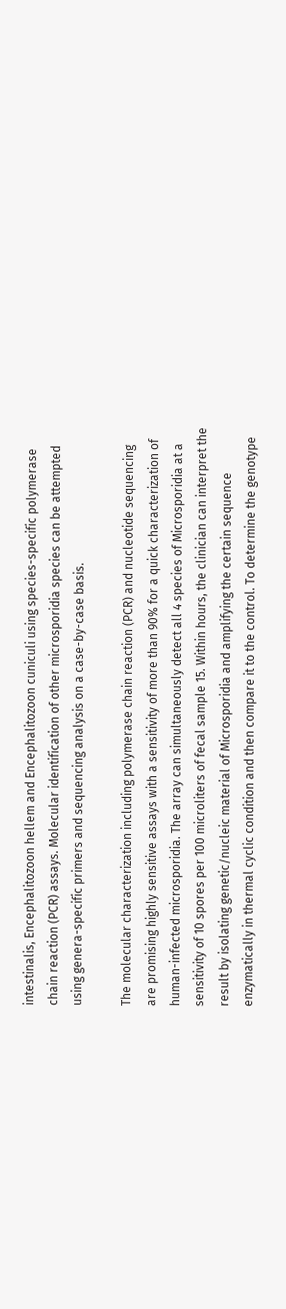intestinalis, Encephalitozoon hellem and Encephalitozoon cuniculi using species-specific polymerase chain reaction (PCR) assays. Molecular identification of other microsporidia species can be attempted using genera-specific primers and sequencing analysis on a case-by-case basis.

The molecular characterization including polymerase chain reaction (PCR) and nucleotide sequencing are promising highly sensitive assays with a sensitivity of more than 90% for a quick characterization of human-infected microsporidia. The array can simultaneously detect all 4 species of Microsporidia at a sensitivity of 10 spores per 100 microliters of fecal sample 15. Within hours, the clinician can interpret the result by isolating genetic/nucleic material of Microsporidia and amplifying the certain sequence enzymatically in thermal cyclic condition and then compare it to the control. To determine the genotype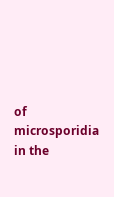of microsporidia in the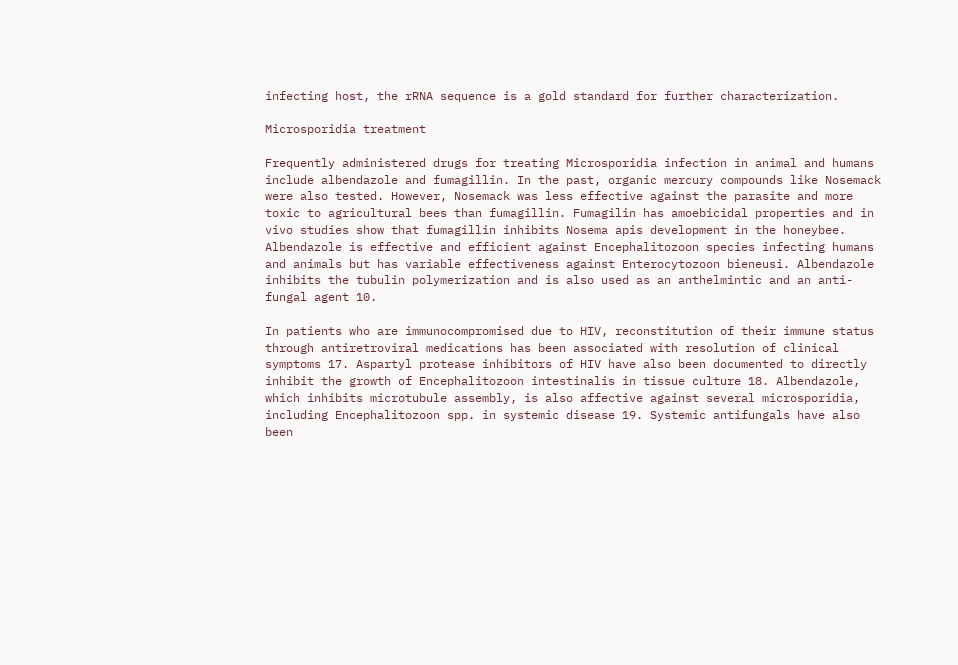infecting host, the rRNA sequence is a gold standard for further characterization.

Microsporidia treatment

Frequently administered drugs for treating Microsporidia infection in animal and humans include albendazole and fumagillin. In the past, organic mercury compounds like Nosemack were also tested. However, Nosemack was less effective against the parasite and more toxic to agricultural bees than fumagillin. Fumagilin has amoebicidal properties and in vivo studies show that fumagillin inhibits Nosema apis development in the honeybee. Albendazole is effective and efficient against Encephalitozoon species infecting humans and animals but has variable effectiveness against Enterocytozoon bieneusi. Albendazole inhibits the tubulin polymerization and is also used as an anthelmintic and an anti-fungal agent 10.

In patients who are immunocompromised due to HIV, reconstitution of their immune status through antiretroviral medications has been associated with resolution of clinical symptoms 17. Aspartyl protease inhibitors of HIV have also been documented to directly inhibit the growth of Encephalitozoon intestinalis in tissue culture 18. Albendazole, which inhibits microtubule assembly, is also affective against several microsporidia, including Encephalitozoon spp. in systemic disease 19. Systemic antifungals have also been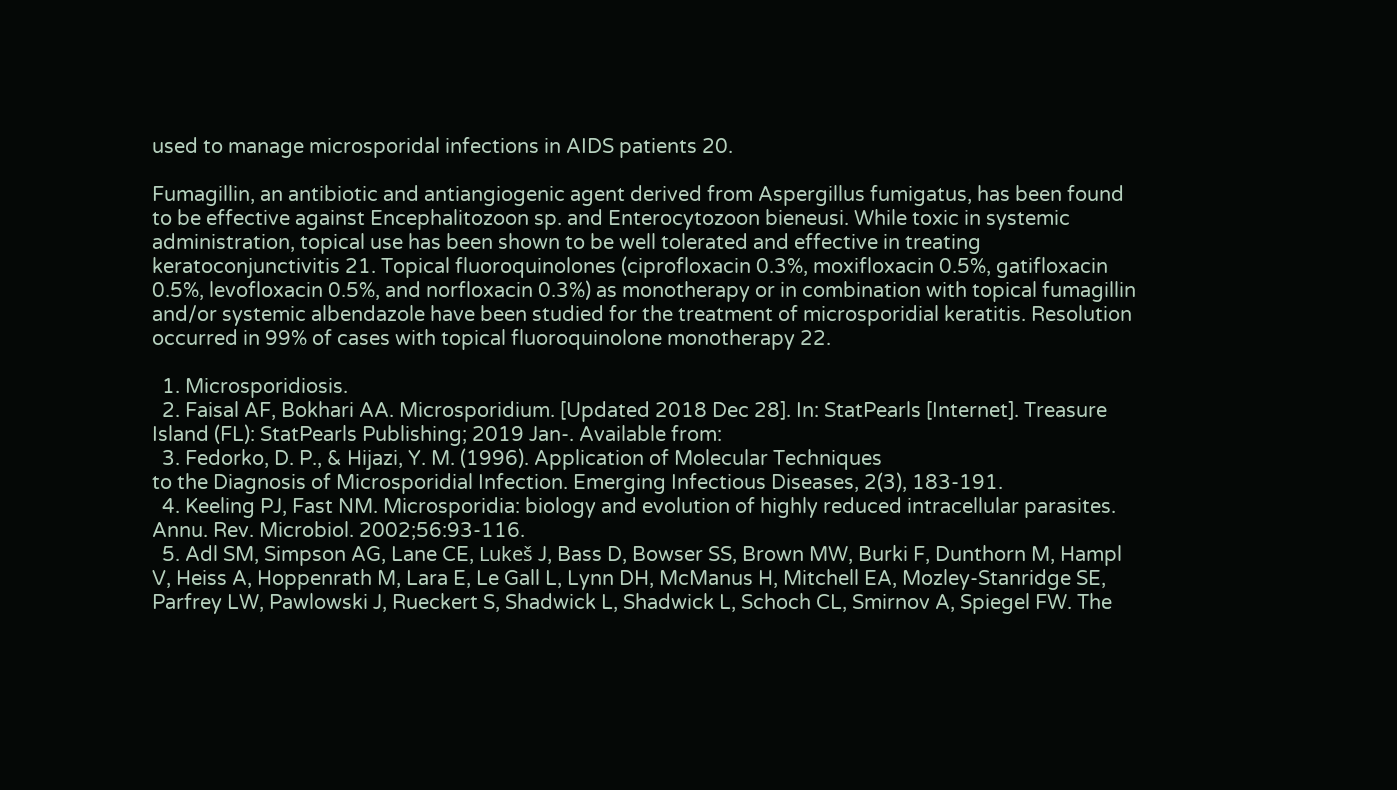used to manage microsporidal infections in AIDS patients 20.

Fumagillin, an antibiotic and antiangiogenic agent derived from Aspergillus fumigatus, has been found to be effective against Encephalitozoon sp. and Enterocytozoon bieneusi. While toxic in systemic administration, topical use has been shown to be well tolerated and effective in treating keratoconjunctivitis 21. Topical fluoroquinolones (ciprofloxacin 0.3%, moxifloxacin 0.5%, gatifloxacin 0.5%, levofloxacin 0.5%, and norfloxacin 0.3%) as monotherapy or in combination with topical fumagillin and/or systemic albendazole have been studied for the treatment of microsporidial keratitis. Resolution occurred in 99% of cases with topical fluoroquinolone monotherapy 22.

  1. Microsporidiosis.
  2. Faisal AF, Bokhari AA. Microsporidium. [Updated 2018 Dec 28]. In: StatPearls [Internet]. Treasure Island (FL): StatPearls Publishing; 2019 Jan-. Available from:
  3. Fedorko, D. P., & Hijazi, Y. M. (1996). Application of Molecular Techniques
to the Diagnosis of Microsporidial Infection. Emerging Infectious Diseases, 2(3), 183-191.
  4. Keeling PJ, Fast NM. Microsporidia: biology and evolution of highly reduced intracellular parasites. Annu. Rev. Microbiol. 2002;56:93-116.
  5. Adl SM, Simpson AG, Lane CE, Lukeš J, Bass D, Bowser SS, Brown MW, Burki F, Dunthorn M, Hampl V, Heiss A, Hoppenrath M, Lara E, Le Gall L, Lynn DH, McManus H, Mitchell EA, Mozley-Stanridge SE, Parfrey LW, Pawlowski J, Rueckert S, Shadwick L, Shadwick L, Schoch CL, Smirnov A, Spiegel FW. The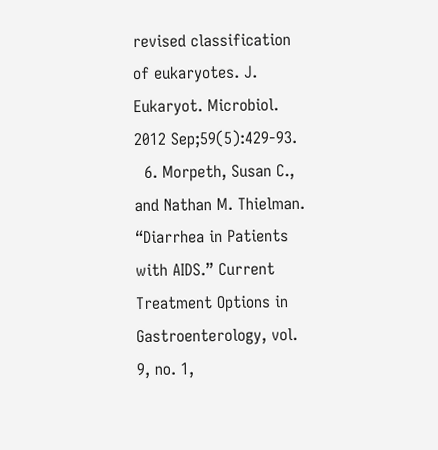revised classification of eukaryotes. J. Eukaryot. Microbiol. 2012 Sep;59(5):429-93.
  6. Morpeth, Susan C., and Nathan M. Thielman. “Diarrhea in Patients with AIDS.” Current Treatment Options in Gastroenterology, vol. 9, no. 1,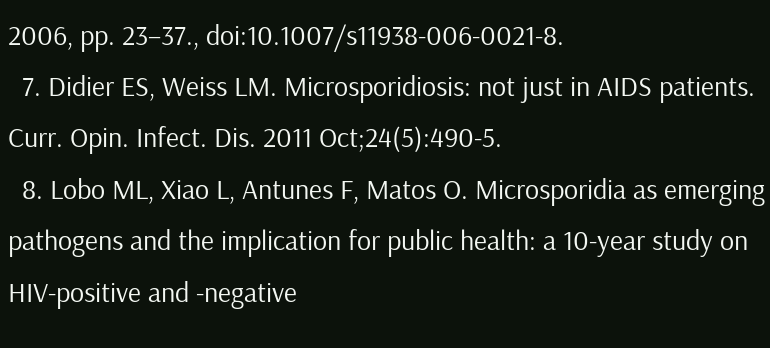2006, pp. 23–37., doi:10.1007/s11938-006-0021-8.
  7. Didier ES, Weiss LM. Microsporidiosis: not just in AIDS patients. Curr. Opin. Infect. Dis. 2011 Oct;24(5):490-5.
  8. Lobo ML, Xiao L, Antunes F, Matos O. Microsporidia as emerging pathogens and the implication for public health: a 10-year study on HIV-positive and -negative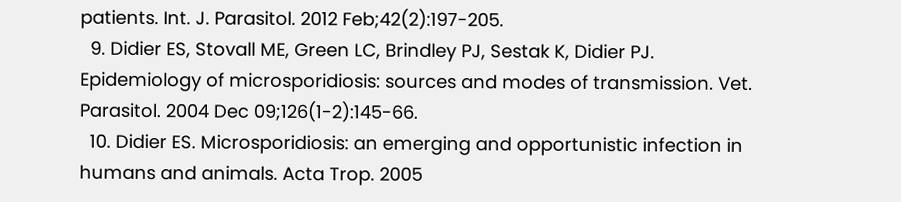patients. Int. J. Parasitol. 2012 Feb;42(2):197-205.
  9. Didier ES, Stovall ME, Green LC, Brindley PJ, Sestak K, Didier PJ. Epidemiology of microsporidiosis: sources and modes of transmission. Vet. Parasitol. 2004 Dec 09;126(1-2):145-66.
  10. Didier ES. Microsporidiosis: an emerging and opportunistic infection in humans and animals. Acta Trop. 2005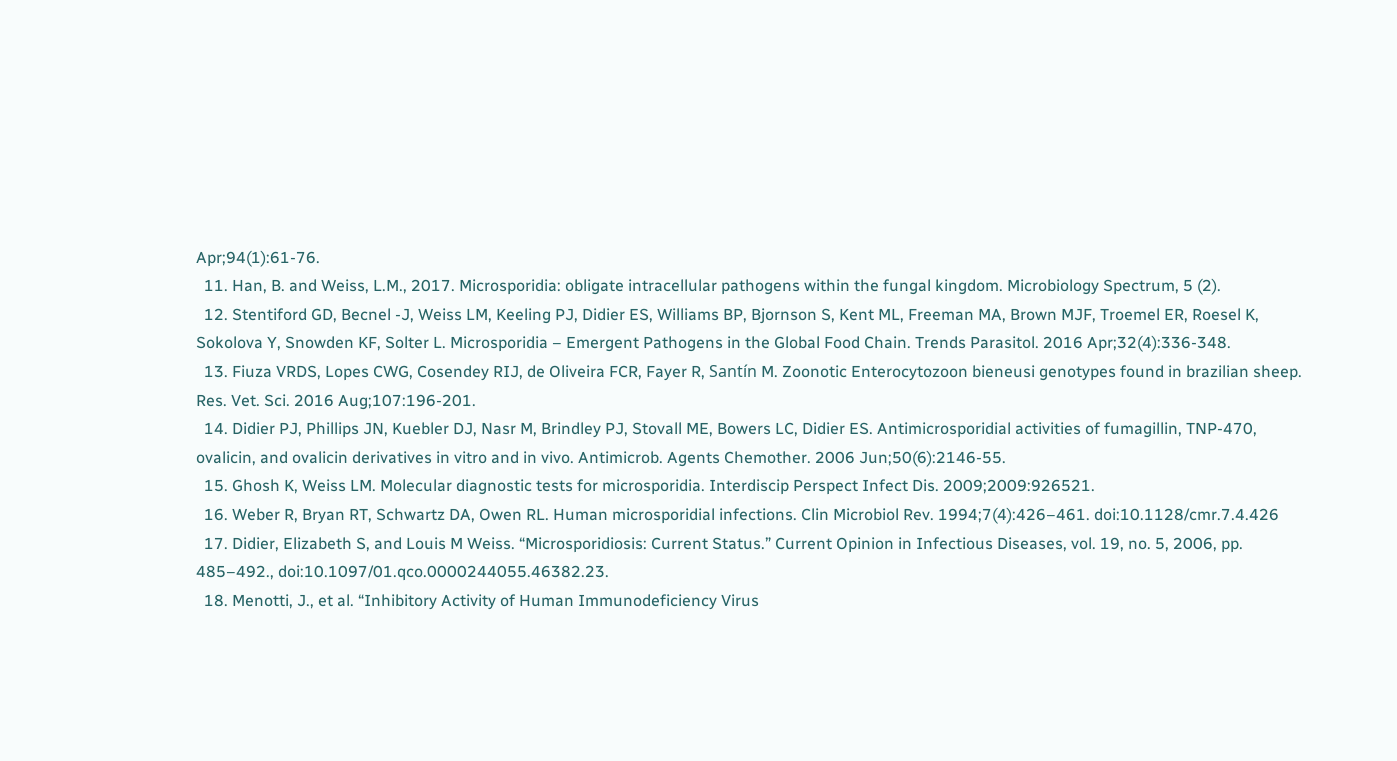Apr;94(1):61-76.
  11. Han, B. and Weiss, L.M., 2017. Microsporidia: obligate intracellular pathogens within the fungal kingdom. Microbiology Spectrum, 5 (2).
  12. Stentiford GD, Becnel -J, Weiss LM, Keeling PJ, Didier ES, Williams BP, Bjornson S, Kent ML, Freeman MA, Brown MJF, Troemel ER, Roesel K, Sokolova Y, Snowden KF, Solter L. Microsporidia – Emergent Pathogens in the Global Food Chain. Trends Parasitol. 2016 Apr;32(4):336-348.
  13. Fiuza VRDS, Lopes CWG, Cosendey RIJ, de Oliveira FCR, Fayer R, Santín M. Zoonotic Enterocytozoon bieneusi genotypes found in brazilian sheep. Res. Vet. Sci. 2016 Aug;107:196-201.
  14. Didier PJ, Phillips JN, Kuebler DJ, Nasr M, Brindley PJ, Stovall ME, Bowers LC, Didier ES. Antimicrosporidial activities of fumagillin, TNP-470, ovalicin, and ovalicin derivatives in vitro and in vivo. Antimicrob. Agents Chemother. 2006 Jun;50(6):2146-55.
  15. Ghosh K, Weiss LM. Molecular diagnostic tests for microsporidia. Interdiscip Perspect Infect Dis. 2009;2009:926521.
  16. Weber R, Bryan RT, Schwartz DA, Owen RL. Human microsporidial infections. Clin Microbiol Rev. 1994;7(4):426–461. doi:10.1128/cmr.7.4.426
  17. Didier, Elizabeth S, and Louis M Weiss. “Microsporidiosis: Current Status.” Current Opinion in Infectious Diseases, vol. 19, no. 5, 2006, pp. 485–492., doi:10.1097/01.qco.0000244055.46382.23.
  18. Menotti, J., et al. “Inhibitory Activity of Human Immunodeficiency Virus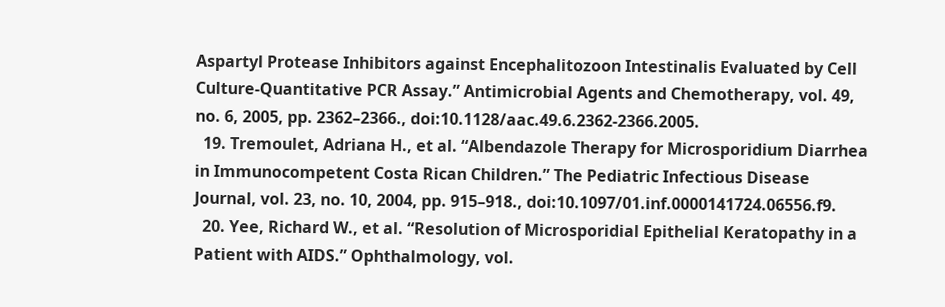Aspartyl Protease Inhibitors against Encephalitozoon Intestinalis Evaluated by Cell Culture-Quantitative PCR Assay.” Antimicrobial Agents and Chemotherapy, vol. 49, no. 6, 2005, pp. 2362–2366., doi:10.1128/aac.49.6.2362-2366.2005.
  19. Tremoulet, Adriana H., et al. “Albendazole Therapy for Microsporidium Diarrhea in Immunocompetent Costa Rican Children.” The Pediatric Infectious Disease Journal, vol. 23, no. 10, 2004, pp. 915–918., doi:10.1097/01.inf.0000141724.06556.f9.
  20. Yee, Richard W., et al. “Resolution of Microsporidial Epithelial Keratopathy in a Patient with AIDS.” Ophthalmology, vol.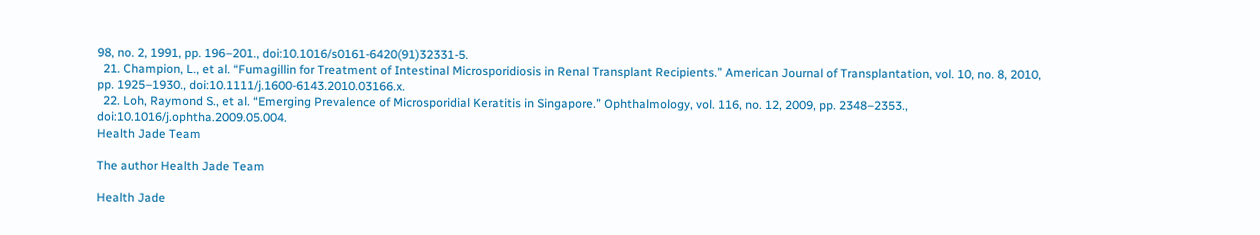98, no. 2, 1991, pp. 196–201., doi:10.1016/s0161-6420(91)32331-5.
  21. Champion, L., et al. “Fumagillin for Treatment of Intestinal Microsporidiosis in Renal Transplant Recipients.” American Journal of Transplantation, vol. 10, no. 8, 2010, pp. 1925–1930., doi:10.1111/j.1600-6143.2010.03166.x.
  22. Loh, Raymond S., et al. “Emerging Prevalence of Microsporidial Keratitis in Singapore.” Ophthalmology, vol. 116, no. 12, 2009, pp. 2348–2353., doi:10.1016/j.ophtha.2009.05.004.
Health Jade Team

The author Health Jade Team

Health Jade